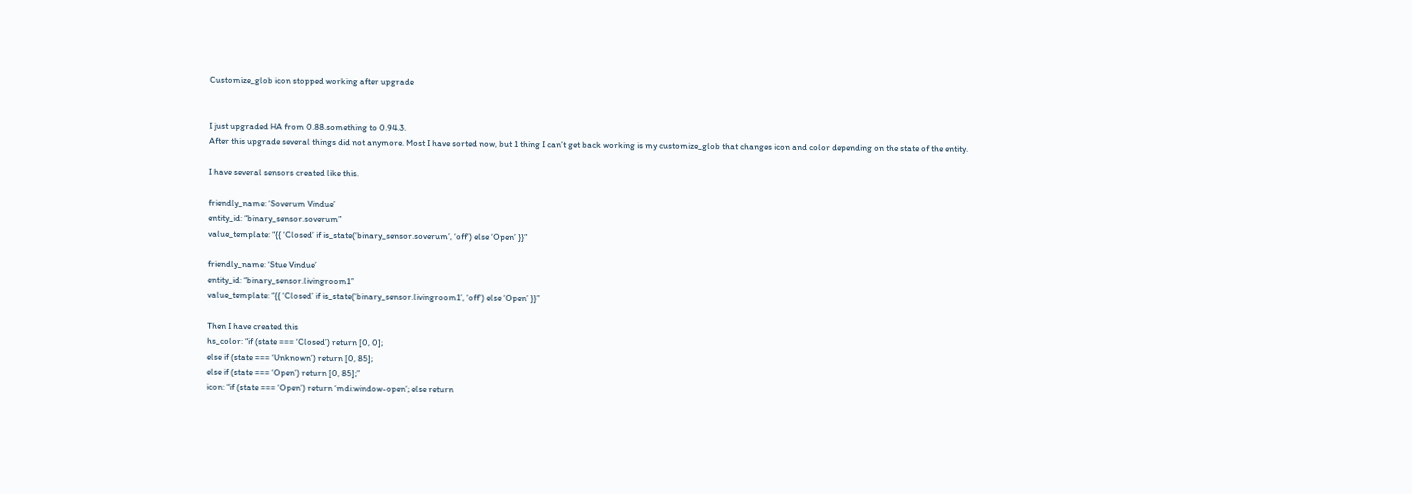Customize_glob icon stopped working after upgrade


I just upgraded HA from 0.88.something to 0.94.3.
After this upgrade several things did not anymore. Most I have sorted now, but 1 thing I can’t get back working is my customize_glob that changes icon and color depending on the state of the entity.

I have several sensors created like this.

friendly_name: ‘Soverum Vindue’
entity_id: “binary_sensor.soverum”
value_template: “{{ ‘Closed’ if is_state(‘binary_sensor.soverum’, ‘off’) else ‘Open’ }}”

friendly_name: ‘Stue Vindue’
entity_id: “binary_sensor.livingroom1”
value_template: “{{ ‘Closed’ if is_state(‘binary_sensor.livingroom1’, ‘off’) else ‘Open’ }}”

Then I have created this
hs_color: “if (state === ‘Closed’) return [0, 0];
else if (state === ‘Unknown’) return [0, 85];
else if (state === ‘Open’) return [0, 85];”
icon: “if (state === ‘Open’) return ‘mdi:window-open’; else return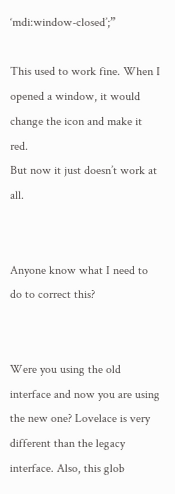‘mdi:window-closed’;”

This used to work fine. When I opened a window, it would change the icon and make it red.
But now it just doesn’t work at all.


Anyone know what I need to do to correct this?


Were you using the old interface and now you are using the new one? Lovelace is very different than the legacy interface. Also, this glob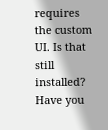requires the custom UI. Is that still installed? Have you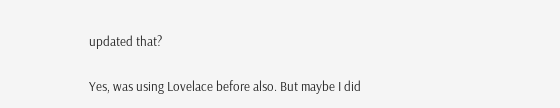updated that?

Yes, was using Lovelace before also. But maybe I did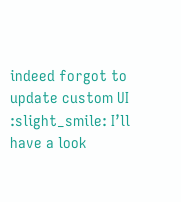indeed forgot to update custom UI :slight_smile: I’ll have a look